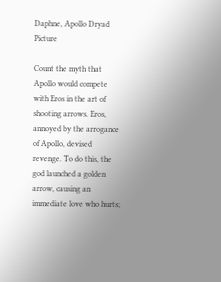Daphne, Apollo Dryad Picture

Count the myth that Apollo would compete with Eros in the art of shooting arrows. Eros, annoyed by the arrogance of Apollo, devised revenge. To do this, the god launched a golden arrow, causing an immediate love who hurts;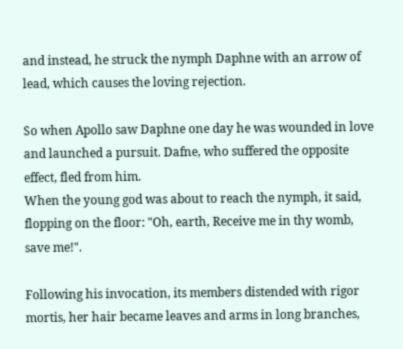and instead, he struck the nymph Daphne with an arrow of lead, which causes the loving rejection.

So when Apollo saw Daphne one day he was wounded in love and launched a pursuit. Dafne, who suffered the opposite effect, fled from him.
When the young god was about to reach the nymph, it said, flopping on the floor: "Oh, earth, Receive me in thy womb, save me!".

Following his invocation, its members distended with rigor mortis, her hair became leaves and arms in long branches,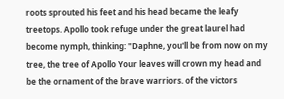roots sprouted his feet and his head became the leafy treetops. Apollo took refuge under the great laurel had become nymph, thinking: "Daphne, you'll be from now on my tree, the tree of Apollo Your leaves will crown my head and be the ornament of the brave warriors. of the victors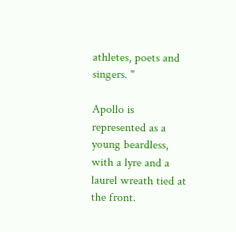athletes, poets and singers. "

Apollo is represented as a young beardless, with a lyre and a laurel wreath tied at the front.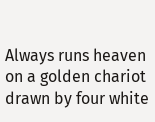Always runs heaven on a golden chariot drawn by four white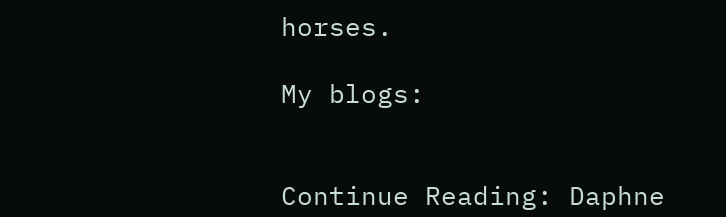horses.

My blogs:


Continue Reading: Daphne